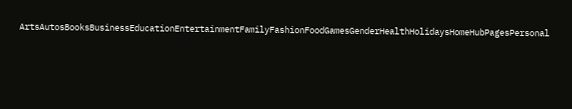ArtsAutosBooksBusinessEducationEntertainmentFamilyFashionFoodGamesGenderHealthHolidaysHomeHubPagesPersonal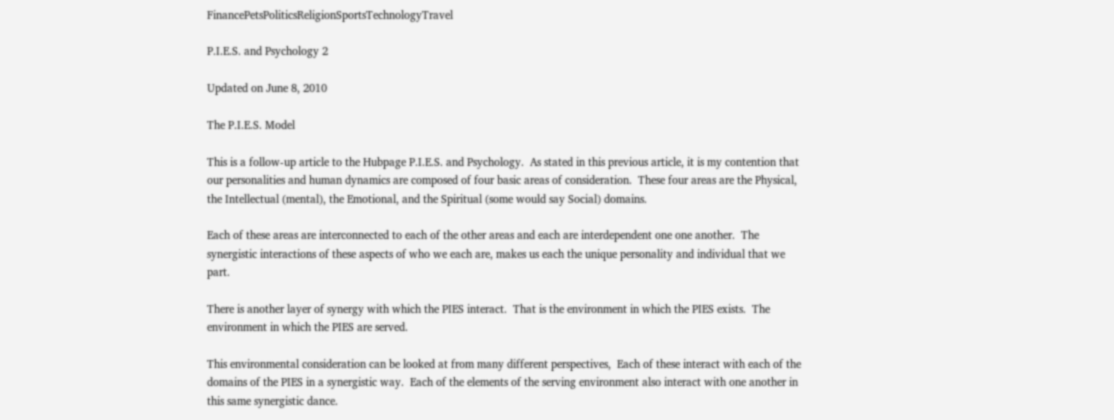FinancePetsPoliticsReligionSportsTechnologyTravel

P.I.E.S. and Psychology 2

Updated on June 8, 2010

The P.I.E.S. Model

This is a follow-up article to the Hubpage P.I.E.S. and Psychology.  As stated in this previous article, it is my contention that our personalities and human dynamics are composed of four basic areas of consideration.  These four areas are the Physical, the Intellectual (mental), the Emotional, and the Spiritual (some would say Social) domains.

Each of these areas are interconnected to each of the other areas and each are interdependent one one another.  The synergistic interactions of these aspects of who we each are, makes us each the unique personality and individual that we part.

There is another layer of synergy with which the PIES interact.  That is the environment in which the PIES exists.  The environment in which the PIES are served.

This environmental consideration can be looked at from many different perspectives,  Each of these interact with each of the domains of the PIES in a synergistic way.  Each of the elements of the serving environment also interact with one another in this same synergistic dance.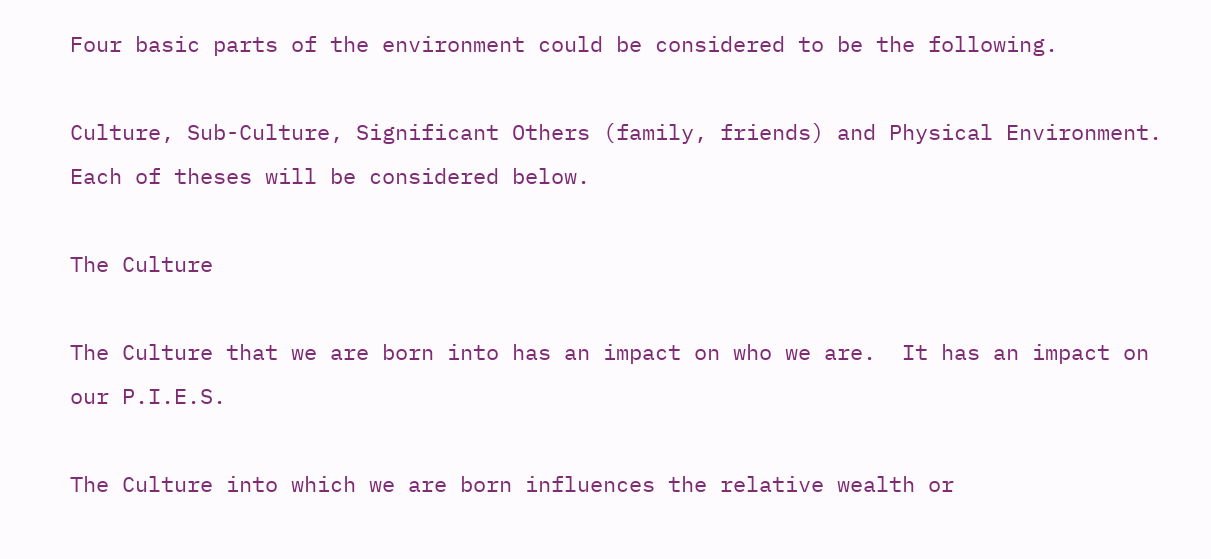Four basic parts of the environment could be considered to be the following.

Culture, Sub-Culture, Significant Others (family, friends) and Physical Environment.  Each of theses will be considered below.

The Culture

The Culture that we are born into has an impact on who we are.  It has an impact on our P.I.E.S.

The Culture into which we are born influences the relative wealth or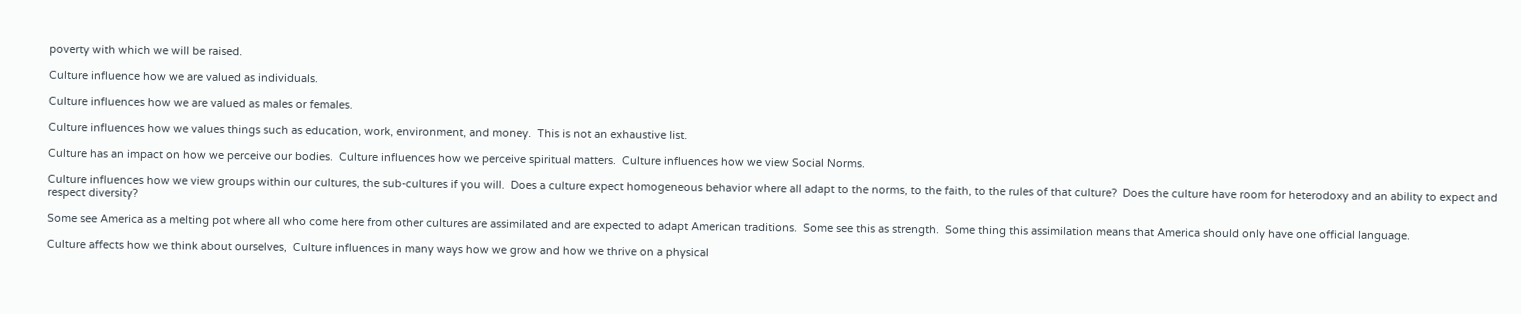poverty with which we will be raised.

Culture influence how we are valued as individuals.

Culture influences how we are valued as males or females.

Culture influences how we values things such as education, work, environment, and money.  This is not an exhaustive list.

Culture has an impact on how we perceive our bodies.  Culture influences how we perceive spiritual matters.  Culture influences how we view Social Norms.

Culture influences how we view groups within our cultures, the sub-cultures if you will.  Does a culture expect homogeneous behavior where all adapt to the norms, to the faith, to the rules of that culture?  Does the culture have room for heterodoxy and an ability to expect and respect diversity?

Some see America as a melting pot where all who come here from other cultures are assimilated and are expected to adapt American traditions.  Some see this as strength.  Some thing this assimilation means that America should only have one official language.

Culture affects how we think about ourselves,  Culture influences in many ways how we grow and how we thrive on a physical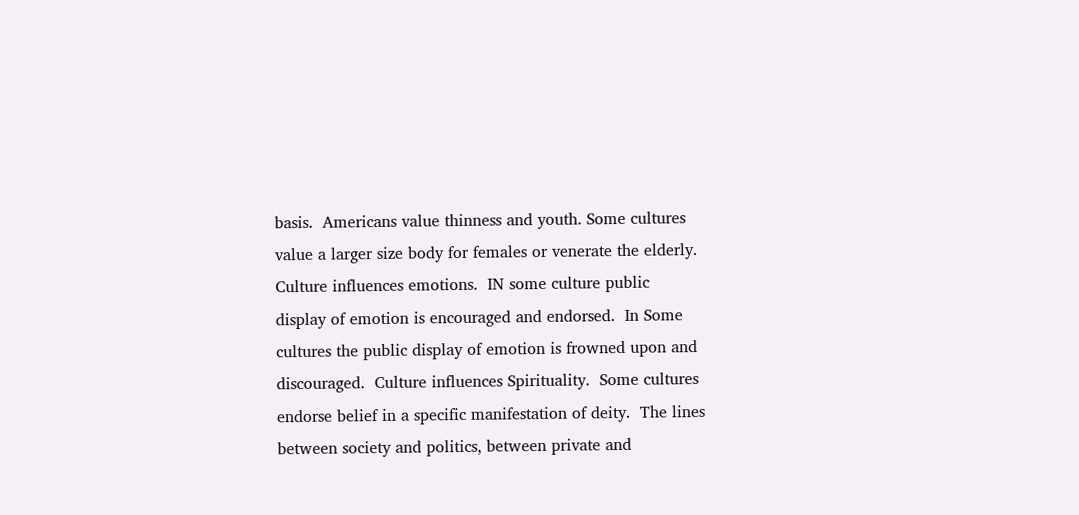basis.  Americans value thinness and youth. Some cultures value a larger size body for females or venerate the elderly.  Culture influences emotions.  IN some culture public display of emotion is encouraged and endorsed.  In Some cultures the public display of emotion is frowned upon and discouraged.  Culture influences Spirituality.  Some cultures endorse belief in a specific manifestation of deity.  The lines between society and politics, between private and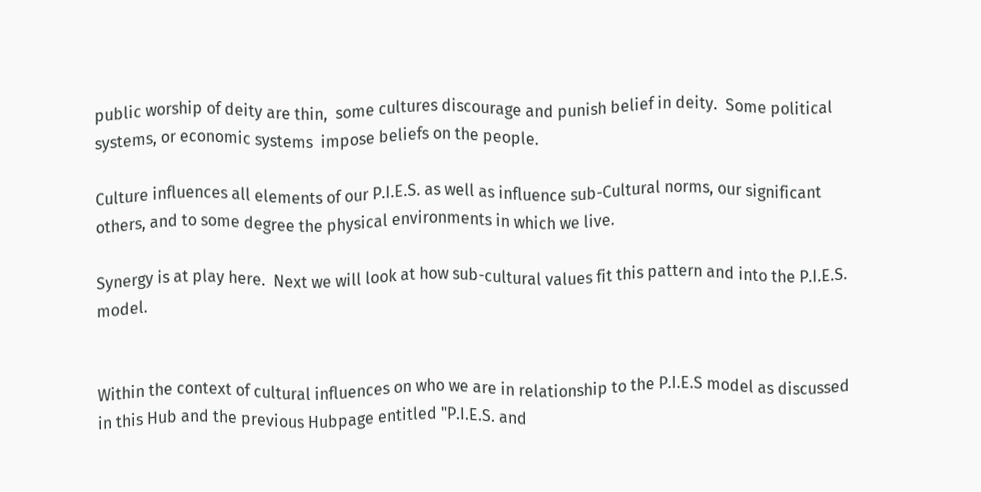public worship of deity are thin,  some cultures discourage and punish belief in deity.  Some political systems, or economic systems  impose beliefs on the people.

Culture influences all elements of our P.I.E.S. as well as influence sub-Cultural norms, our significant others, and to some degree the physical environments in which we live.

Synergy is at play here.  Next we will look at how sub-cultural values fit this pattern and into the P.I.E.S. model.


Within the context of cultural influences on who we are in relationship to the P.I.E.S model as discussed in this Hub and the previous Hubpage entitled "P.I.E.S. and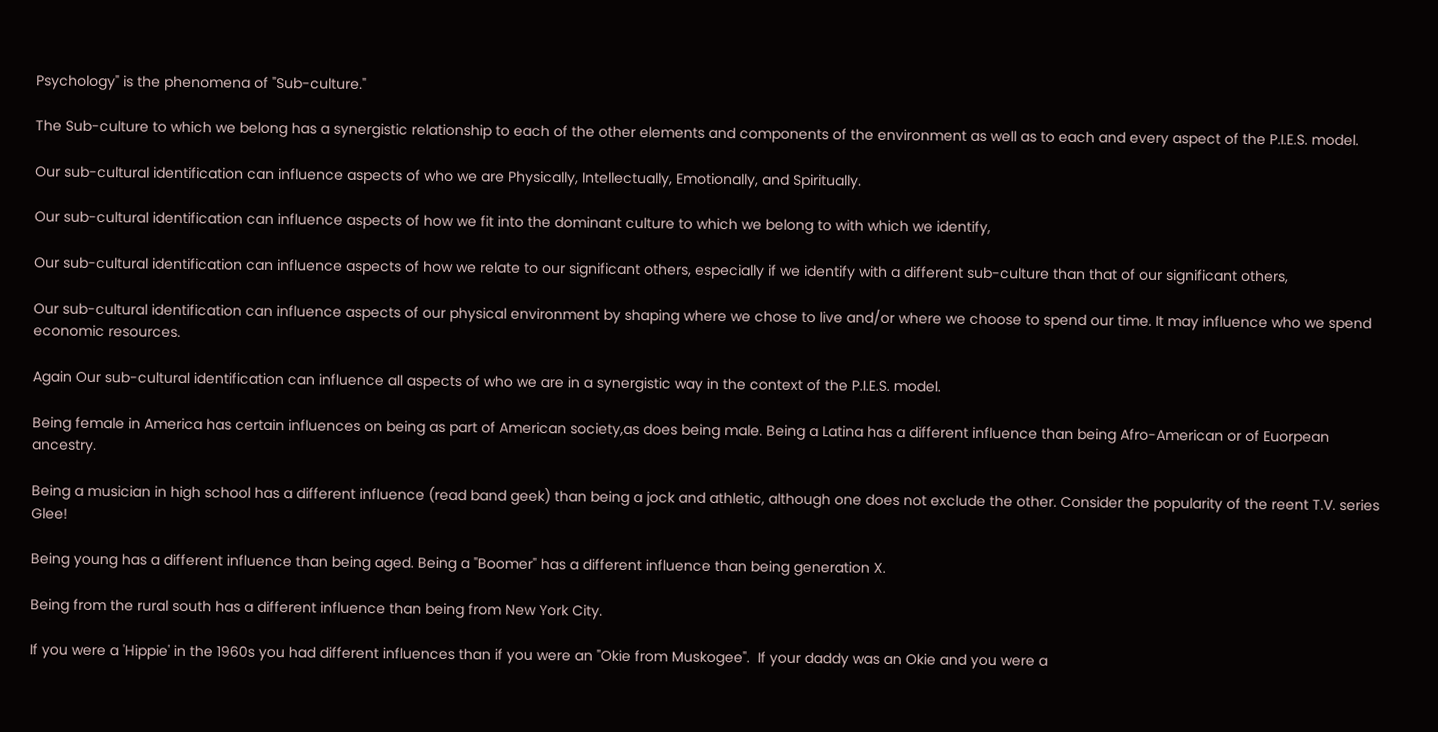Psychology" is the phenomena of "Sub-culture."

The Sub-culture to which we belong has a synergistic relationship to each of the other elements and components of the environment as well as to each and every aspect of the P.I.E.S. model.

Our sub-cultural identification can influence aspects of who we are Physically, Intellectually, Emotionally, and Spiritually.

Our sub-cultural identification can influence aspects of how we fit into the dominant culture to which we belong to with which we identify,

Our sub-cultural identification can influence aspects of how we relate to our significant others, especially if we identify with a different sub-culture than that of our significant others,

Our sub-cultural identification can influence aspects of our physical environment by shaping where we chose to live and/or where we choose to spend our time. It may influence who we spend economic resources.

Again Our sub-cultural identification can influence all aspects of who we are in a synergistic way in the context of the P.I.E.S. model.

Being female in America has certain influences on being as part of American society,as does being male. Being a Latina has a different influence than being Afro-American or of Euorpean ancestry.

Being a musician in high school has a different influence (read band geek) than being a jock and athletic, although one does not exclude the other. Consider the popularity of the reent T.V. series Glee!

Being young has a different influence than being aged. Being a "Boomer" has a different influence than being generation X.

Being from the rural south has a different influence than being from New York City.

If you were a 'Hippie' in the 1960s you had different influences than if you were an "Okie from Muskogee".  If your daddy was an Okie and you were a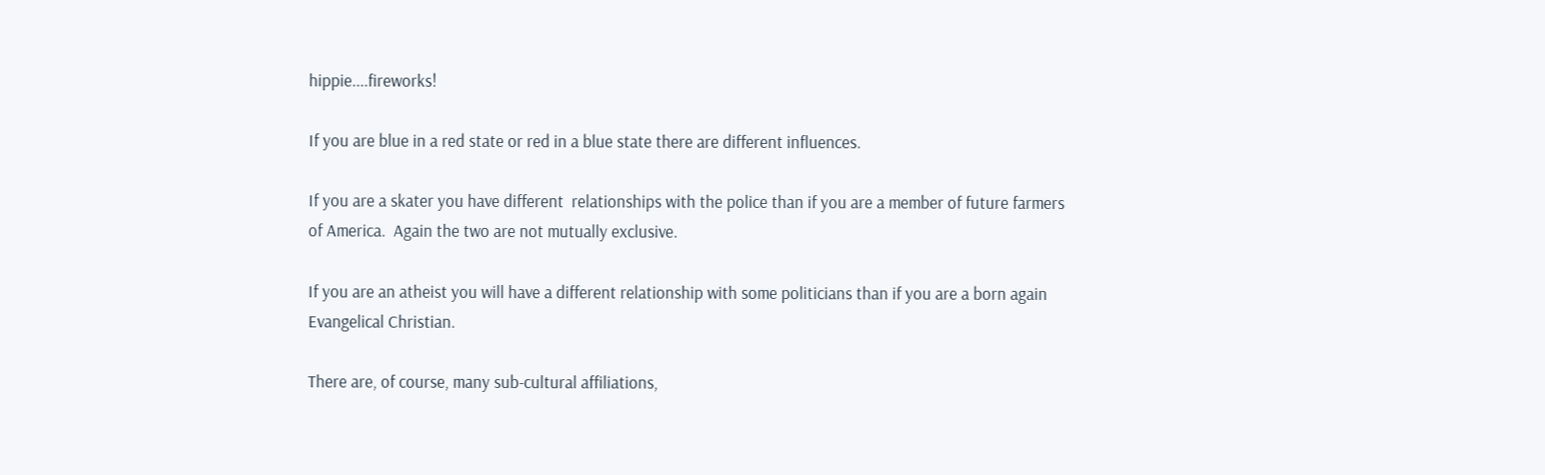hippie....fireworks!

If you are blue in a red state or red in a blue state there are different influences.

If you are a skater you have different  relationships with the police than if you are a member of future farmers of America.  Again the two are not mutually exclusive.

If you are an atheist you will have a different relationship with some politicians than if you are a born again Evangelical Christian.

There are, of course, many sub-cultural affiliations,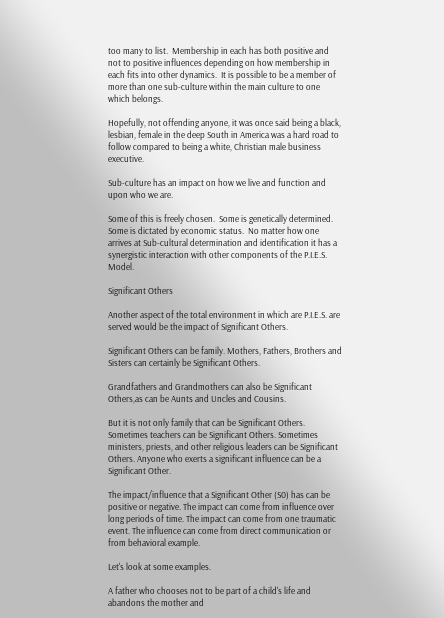too many to list.  Membership in each has both positive and not to positive influences depending on how membership in each fits into other dynamics.  It is possible to be a member of more than one sub-culture within the main culture to one which belongs.

Hopefully, not offending anyone, it was once said being a black, lesbian, female in the deep South in America was a hard road to follow compared to being a white, Christian male business executive.

Sub-culture has an impact on how we live and function and upon who we are.

Some of this is freely chosen.  Some is genetically determined.  Some is dictated by economic status.  No matter how one arrives at Sub-cultural determination and identification it has a synergistic interaction with other components of the P.I.E.S. Model.

Significant Others

Another aspect of the total environment in which are P.I.E.S. are served would be the impact of Significant Others.

Significant Others can be family. Mothers, Fathers, Brothers and Sisters can certainly be Significant Others.

Grandfathers and Grandmothers can also be Significant Others,as can be Aunts and Uncles and Cousins.

But it is not only family that can be Significant Others. Sometimes teachers can be Significant Others. Sometimes ministers, priests, and other religious leaders can be Significant Others. Anyone who exerts a significant influence can be a Significant Other.

The impact/influence that a Significant Other (S0) has can be positive or negative. The impact can come from influence over long periods of time. The impact can come from one traumatic event. The influence can come from direct communication or from behavioral example.

Let's look at some examples.

A father who chooses not to be part of a child's life and abandons the mother and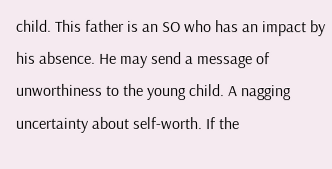child. This father is an SO who has an impact by his absence. He may send a message of unworthiness to the young child. A nagging uncertainty about self-worth. If the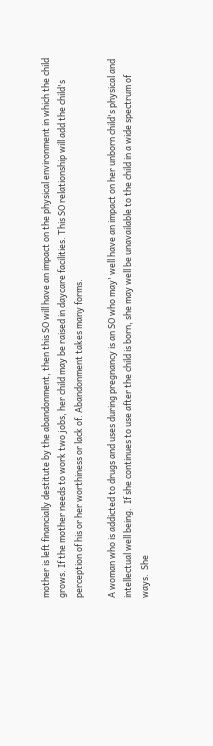mother is left financially destitute by the abandonment, then this SO will have an impact on the physical environment in which the child grows. If the mother needs to work two jobs, her child may be raised in daycare facilities. This SO relationship will add the child's perception of his or her worthiness or lack of. Abandonment takes many forms.

A woman who is addicted to drugs and uses during pregnancy is an SO who may' well have an impact on her unborn child's physical and intellectual well being.  If she continues to use after the child is born, she may well be unavailable to the child in a wide spectrum of ways.  She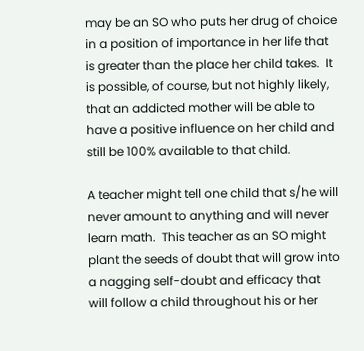may be an SO who puts her drug of choice in a position of importance in her life that is greater than the place her child takes.  It is possible, of course, but not highly likely, that an addicted mother will be able to have a positive influence on her child and still be 100% available to that child.

A teacher might tell one child that s/he will never amount to anything and will never learn math.  This teacher as an SO might plant the seeds of doubt that will grow into a nagging self-doubt and efficacy that will follow a child throughout his or her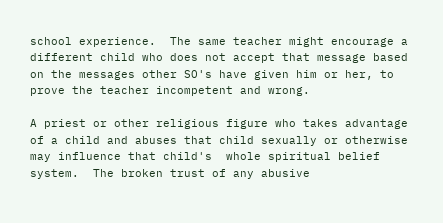school experience.  The same teacher might encourage a different child who does not accept that message based on the messages other SO's have given him or her, to prove the teacher incompetent and wrong.

A priest or other religious figure who takes advantage of a child and abuses that child sexually or otherwise may influence that child's  whole spiritual belief system.  The broken trust of any abusive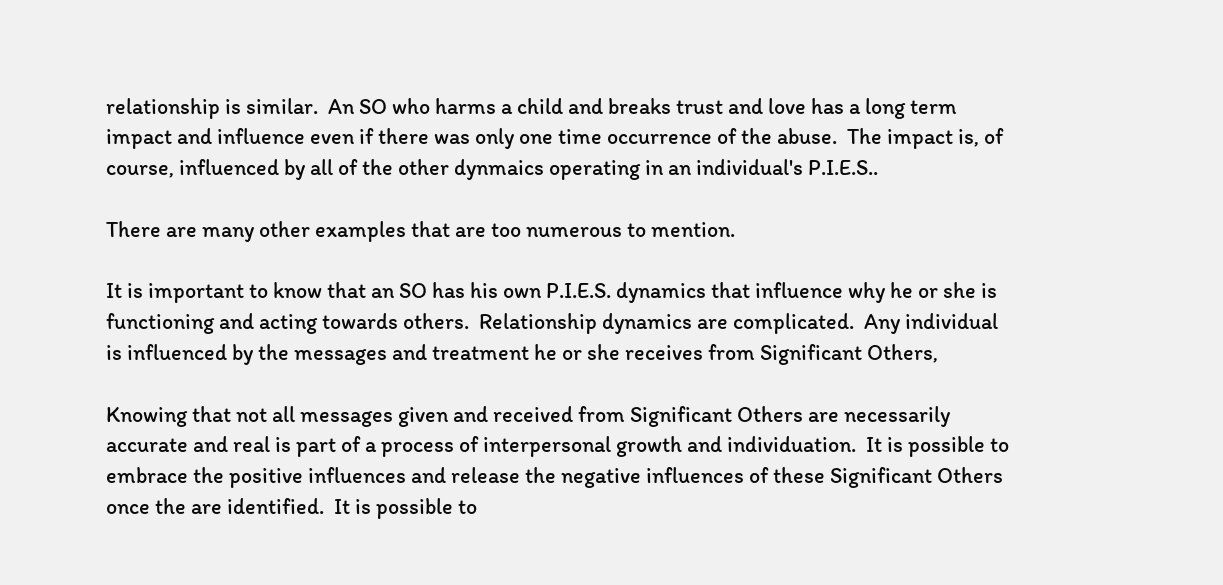relationship is similar.  An SO who harms a child and breaks trust and love has a long term impact and influence even if there was only one time occurrence of the abuse.  The impact is, of course, influenced by all of the other dynmaics operating in an individual's P.I.E.S..

There are many other examples that are too numerous to mention.

It is important to know that an SO has his own P.I.E.S. dynamics that influence why he or she is functioning and acting towards others.  Relationship dynamics are complicated.  Any individual is influenced by the messages and treatment he or she receives from Significant Others,

Knowing that not all messages given and received from Significant Others are necessarily accurate and real is part of a process of interpersonal growth and individuation.  It is possible to embrace the positive influences and release the negative influences of these Significant Others once the are identified.  It is possible to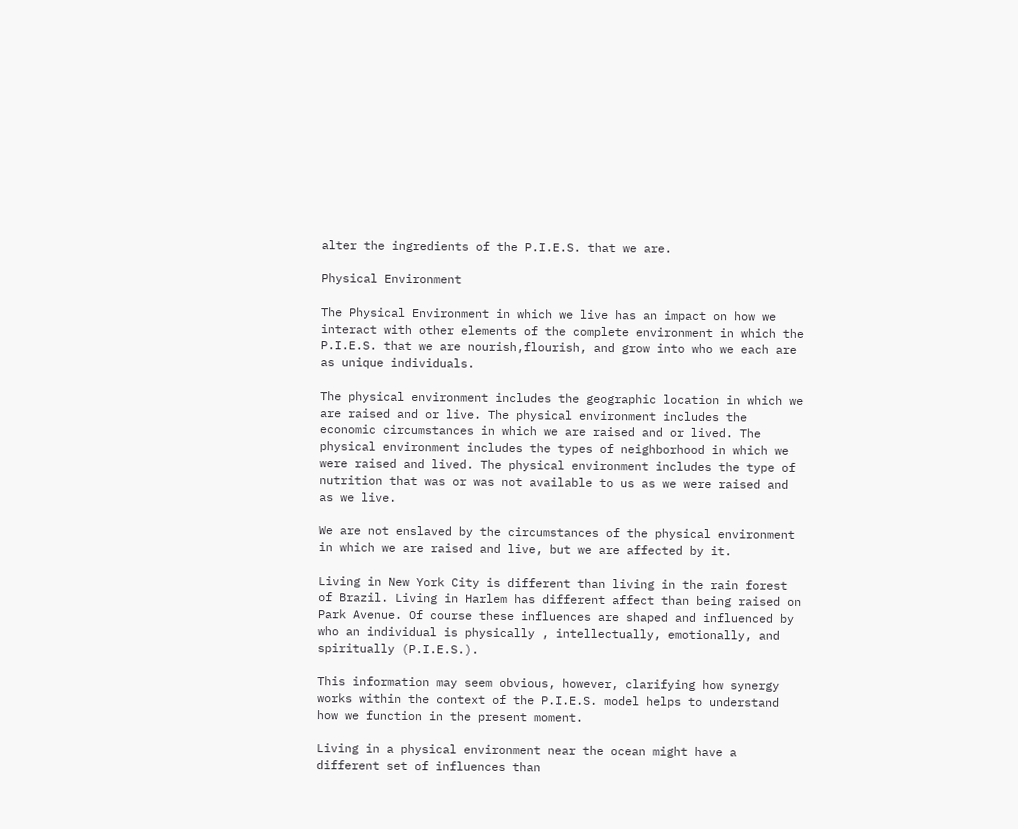alter the ingredients of the P.I.E.S. that we are.

Physical Environment

The Physical Environment in which we live has an impact on how we interact with other elements of the complete environment in which the P.I.E.S. that we are nourish,flourish, and grow into who we each are as unique individuals.

The physical environment includes the geographic location in which we are raised and or live. The physical environment includes the economic circumstances in which we are raised and or lived. The physical environment includes the types of neighborhood in which we were raised and lived. The physical environment includes the type of nutrition that was or was not available to us as we were raised and as we live.

We are not enslaved by the circumstances of the physical environment in which we are raised and live, but we are affected by it.

Living in New York City is different than living in the rain forest of Brazil. Living in Harlem has different affect than being raised on Park Avenue. Of course these influences are shaped and influenced by who an individual is physically , intellectually, emotionally, and spiritually (P.I.E.S.).

This information may seem obvious, however, clarifying how synergy works within the context of the P.I.E.S. model helps to understand how we function in the present moment.

Living in a physical environment near the ocean might have a different set of influences than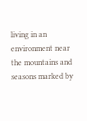living in an environment near the mountains and seasons marked by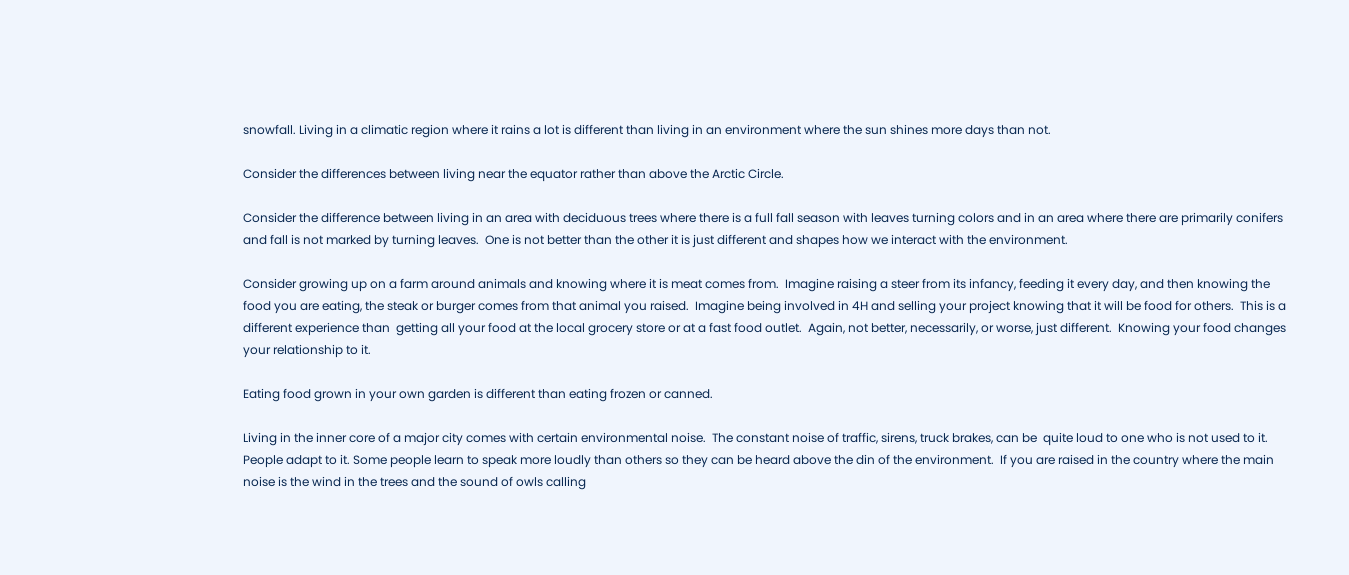snowfall. Living in a climatic region where it rains a lot is different than living in an environment where the sun shines more days than not.

Consider the differences between living near the equator rather than above the Arctic Circle.

Consider the difference between living in an area with deciduous trees where there is a full fall season with leaves turning colors and in an area where there are primarily conifers and fall is not marked by turning leaves.  One is not better than the other it is just different and shapes how we interact with the environment.

Consider growing up on a farm around animals and knowing where it is meat comes from.  Imagine raising a steer from its infancy, feeding it every day, and then knowing the food you are eating, the steak or burger comes from that animal you raised.  Imagine being involved in 4H and selling your project knowing that it will be food for others.  This is a different experience than  getting all your food at the local grocery store or at a fast food outlet.  Again, not better, necessarily, or worse, just different.  Knowing your food changes your relationship to it.

Eating food grown in your own garden is different than eating frozen or canned.

Living in the inner core of a major city comes with certain environmental noise.  The constant noise of traffic, sirens, truck brakes, can be  quite loud to one who is not used to it.  People adapt to it. Some people learn to speak more loudly than others so they can be heard above the din of the environment.  If you are raised in the country where the main noise is the wind in the trees and the sound of owls calling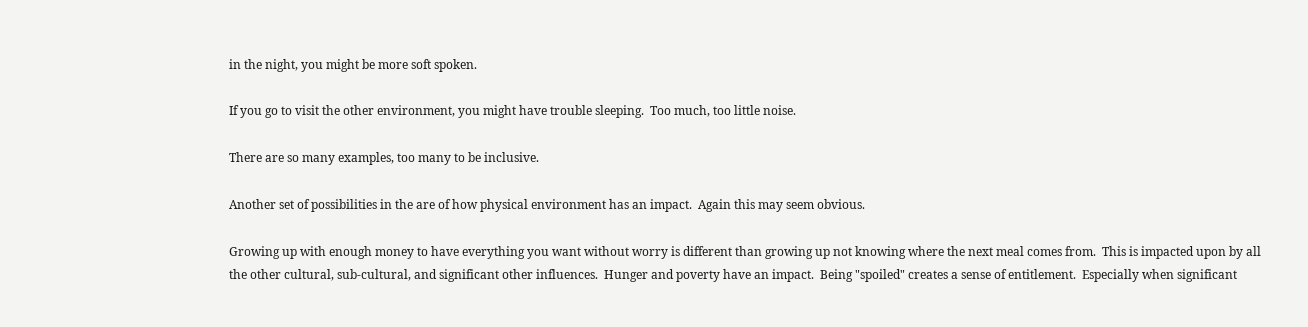in the night, you might be more soft spoken.

If you go to visit the other environment, you might have trouble sleeping.  Too much, too little noise.

There are so many examples, too many to be inclusive.

Another set of possibilities in the are of how physical environment has an impact.  Again this may seem obvious.

Growing up with enough money to have everything you want without worry is different than growing up not knowing where the next meal comes from.  This is impacted upon by all the other cultural, sub-cultural, and significant other influences.  Hunger and poverty have an impact.  Being "spoiled" creates a sense of entitlement.  Especially when significant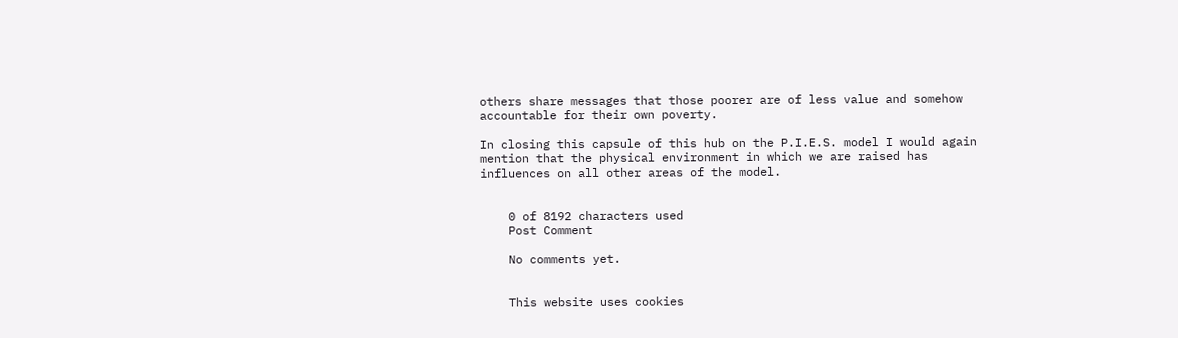others share messages that those poorer are of less value and somehow accountable for their own poverty.

In closing this capsule of this hub on the P.I.E.S. model I would again mention that the physical environment in which we are raised has influences on all other areas of the model.


    0 of 8192 characters used
    Post Comment

    No comments yet.


    This website uses cookies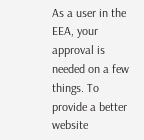As a user in the EEA, your approval is needed on a few things. To provide a better website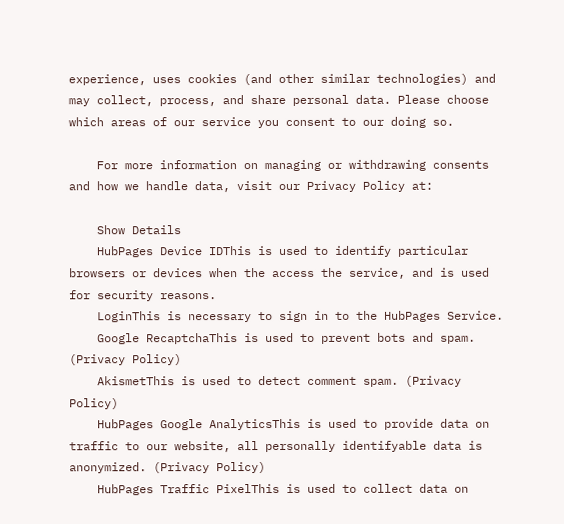experience, uses cookies (and other similar technologies) and may collect, process, and share personal data. Please choose which areas of our service you consent to our doing so.

    For more information on managing or withdrawing consents and how we handle data, visit our Privacy Policy at:

    Show Details
    HubPages Device IDThis is used to identify particular browsers or devices when the access the service, and is used for security reasons.
    LoginThis is necessary to sign in to the HubPages Service.
    Google RecaptchaThis is used to prevent bots and spam. (Privacy Policy)
    AkismetThis is used to detect comment spam. (Privacy Policy)
    HubPages Google AnalyticsThis is used to provide data on traffic to our website, all personally identifyable data is anonymized. (Privacy Policy)
    HubPages Traffic PixelThis is used to collect data on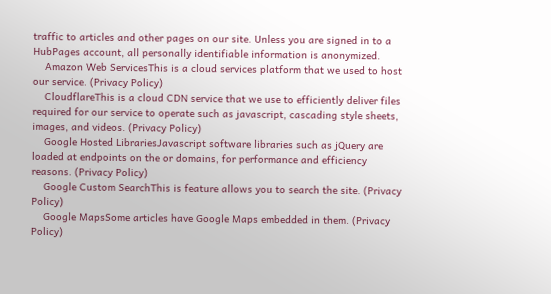traffic to articles and other pages on our site. Unless you are signed in to a HubPages account, all personally identifiable information is anonymized.
    Amazon Web ServicesThis is a cloud services platform that we used to host our service. (Privacy Policy)
    CloudflareThis is a cloud CDN service that we use to efficiently deliver files required for our service to operate such as javascript, cascading style sheets, images, and videos. (Privacy Policy)
    Google Hosted LibrariesJavascript software libraries such as jQuery are loaded at endpoints on the or domains, for performance and efficiency reasons. (Privacy Policy)
    Google Custom SearchThis is feature allows you to search the site. (Privacy Policy)
    Google MapsSome articles have Google Maps embedded in them. (Privacy Policy)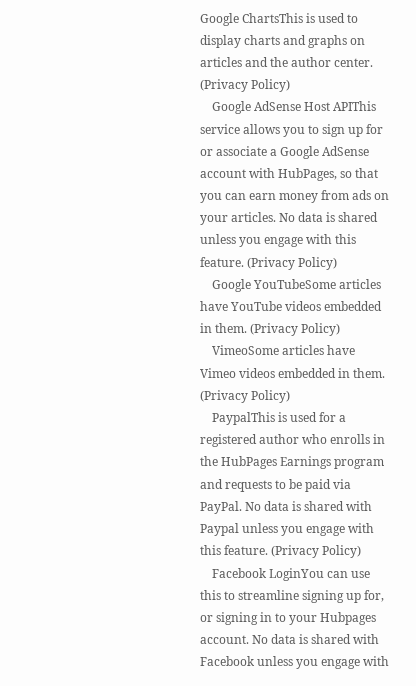Google ChartsThis is used to display charts and graphs on articles and the author center. (Privacy Policy)
    Google AdSense Host APIThis service allows you to sign up for or associate a Google AdSense account with HubPages, so that you can earn money from ads on your articles. No data is shared unless you engage with this feature. (Privacy Policy)
    Google YouTubeSome articles have YouTube videos embedded in them. (Privacy Policy)
    VimeoSome articles have Vimeo videos embedded in them. (Privacy Policy)
    PaypalThis is used for a registered author who enrolls in the HubPages Earnings program and requests to be paid via PayPal. No data is shared with Paypal unless you engage with this feature. (Privacy Policy)
    Facebook LoginYou can use this to streamline signing up for, or signing in to your Hubpages account. No data is shared with Facebook unless you engage with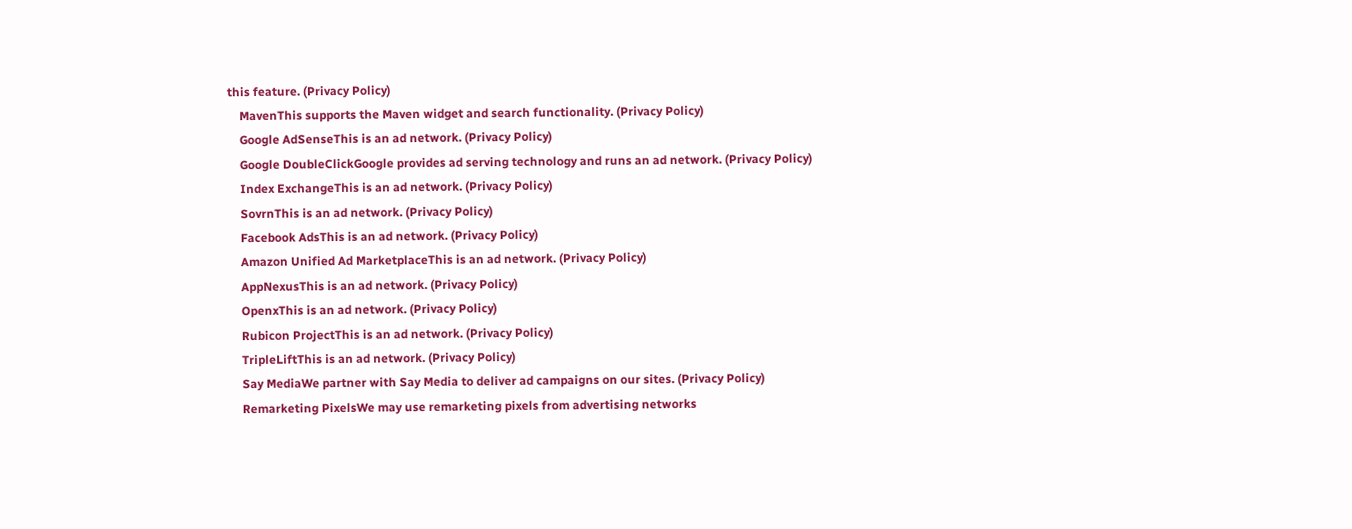this feature. (Privacy Policy)
    MavenThis supports the Maven widget and search functionality. (Privacy Policy)
    Google AdSenseThis is an ad network. (Privacy Policy)
    Google DoubleClickGoogle provides ad serving technology and runs an ad network. (Privacy Policy)
    Index ExchangeThis is an ad network. (Privacy Policy)
    SovrnThis is an ad network. (Privacy Policy)
    Facebook AdsThis is an ad network. (Privacy Policy)
    Amazon Unified Ad MarketplaceThis is an ad network. (Privacy Policy)
    AppNexusThis is an ad network. (Privacy Policy)
    OpenxThis is an ad network. (Privacy Policy)
    Rubicon ProjectThis is an ad network. (Privacy Policy)
    TripleLiftThis is an ad network. (Privacy Policy)
    Say MediaWe partner with Say Media to deliver ad campaigns on our sites. (Privacy Policy)
    Remarketing PixelsWe may use remarketing pixels from advertising networks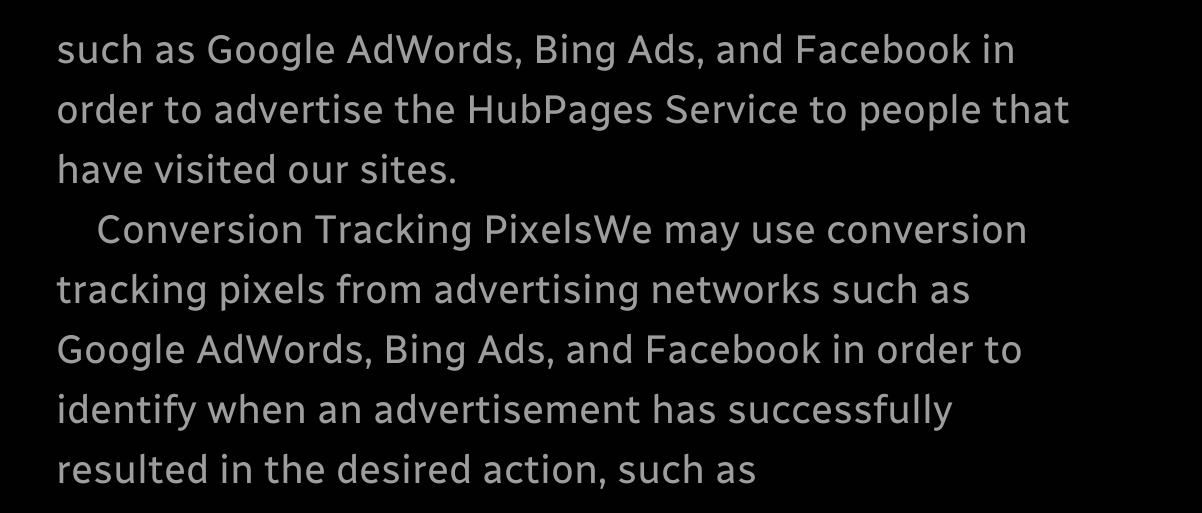such as Google AdWords, Bing Ads, and Facebook in order to advertise the HubPages Service to people that have visited our sites.
    Conversion Tracking PixelsWe may use conversion tracking pixels from advertising networks such as Google AdWords, Bing Ads, and Facebook in order to identify when an advertisement has successfully resulted in the desired action, such as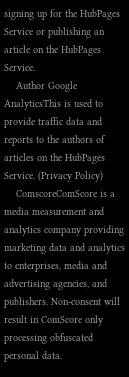signing up for the HubPages Service or publishing an article on the HubPages Service.
    Author Google AnalyticsThis is used to provide traffic data and reports to the authors of articles on the HubPages Service. (Privacy Policy)
    ComscoreComScore is a media measurement and analytics company providing marketing data and analytics to enterprises, media and advertising agencies, and publishers. Non-consent will result in ComScore only processing obfuscated personal data.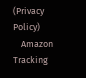(Privacy Policy)
    Amazon Tracking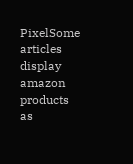PixelSome articles display amazon products as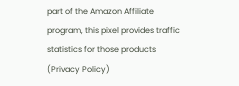part of the Amazon Affiliate program, this pixel provides traffic statistics for those products (Privacy Policy)